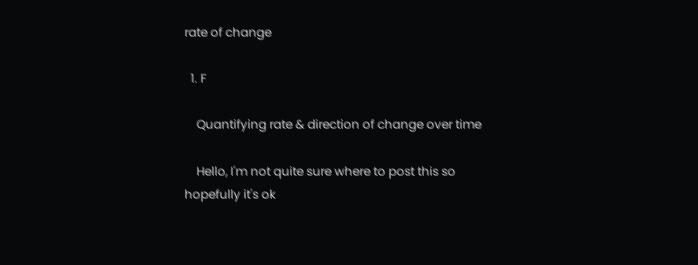rate of change

  1. F

    Quantifying rate & direction of change over time

    Hello, I'm not quite sure where to post this so hopefully it's ok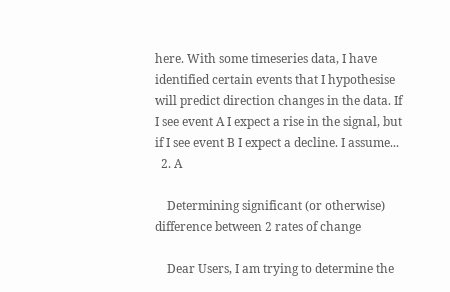here. With some timeseries data, I have identified certain events that I hypothesise will predict direction changes in the data. If I see event A I expect a rise in the signal, but if I see event B I expect a decline. I assume...
  2. A

    Determining significant (or otherwise) difference between 2 rates of change

    Dear Users, I am trying to determine the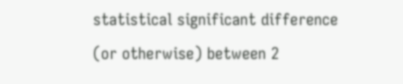statistical significant difference (or otherwise) between 2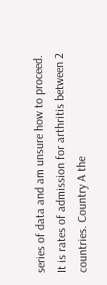series of data and am unsure how to proceed. It is rates of admission for arthritis between 2 countries. Country A the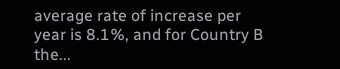average rate of increase per year is 8.1%, and for Country B the...